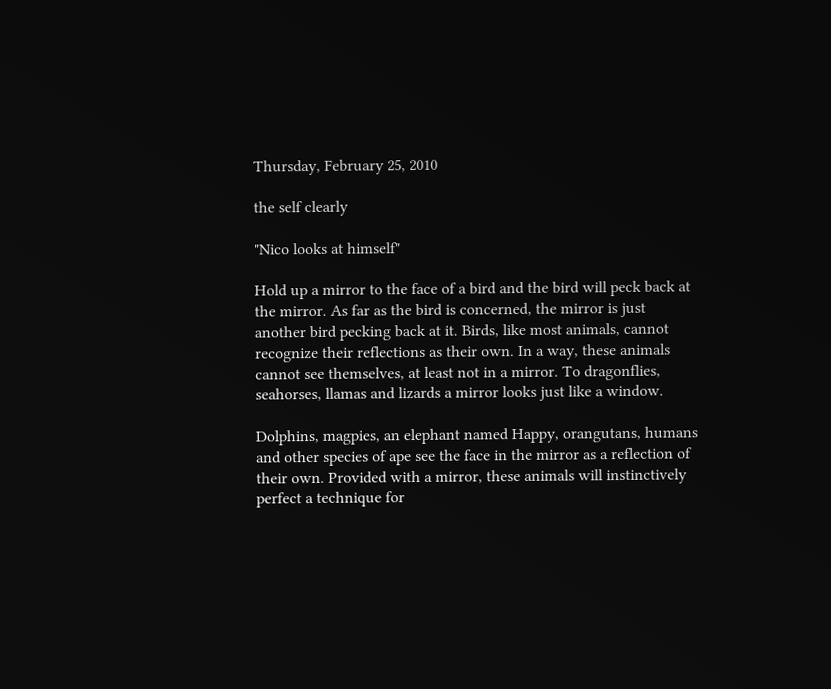Thursday, February 25, 2010

the self clearly

"Nico looks at himself"

Hold up a mirror to the face of a bird and the bird will peck back at the mirror. As far as the bird is concerned, the mirror is just another bird pecking back at it. Birds, like most animals, cannot recognize their reflections as their own. In a way, these animals cannot see themselves, at least not in a mirror. To dragonflies, seahorses, llamas and lizards a mirror looks just like a window.

Dolphins, magpies, an elephant named Happy, orangutans, humans and other species of ape see the face in the mirror as a reflection of their own. Provided with a mirror, these animals will instinctively perfect a technique for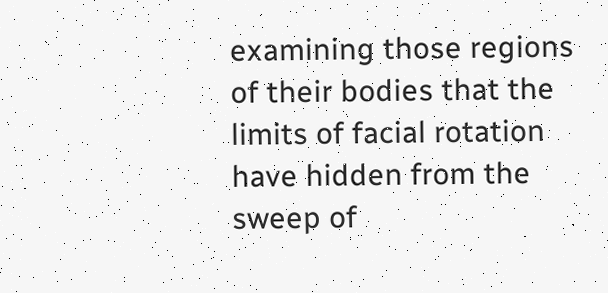examining those regions of their bodies that the limits of facial rotation have hidden from the sweep of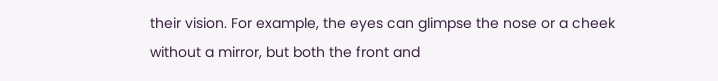their vision. For example, the eyes can glimpse the nose or a cheek without a mirror, but both the front and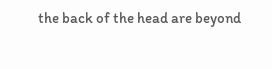the back of the head are beyond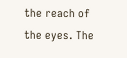the reach of the eyes. The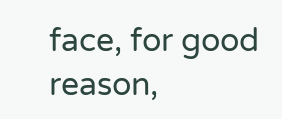face, for good reason,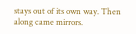stays out of its own way. Then along came mirrors.